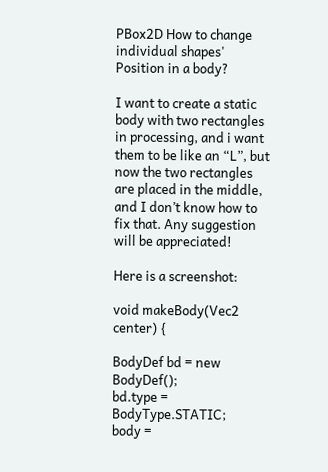PBox2D How to change individual shapes' Position in a body?

I want to create a static body with two rectangles in processing, and i want them to be like an “L”, but now the two rectangles are placed in the middle, and I don’t know how to fix that. Any suggestion will be appreciated!

Here is a screenshot:

void makeBody(Vec2 center) {

BodyDef bd = new BodyDef();
bd.type = BodyType.STATIC;
body =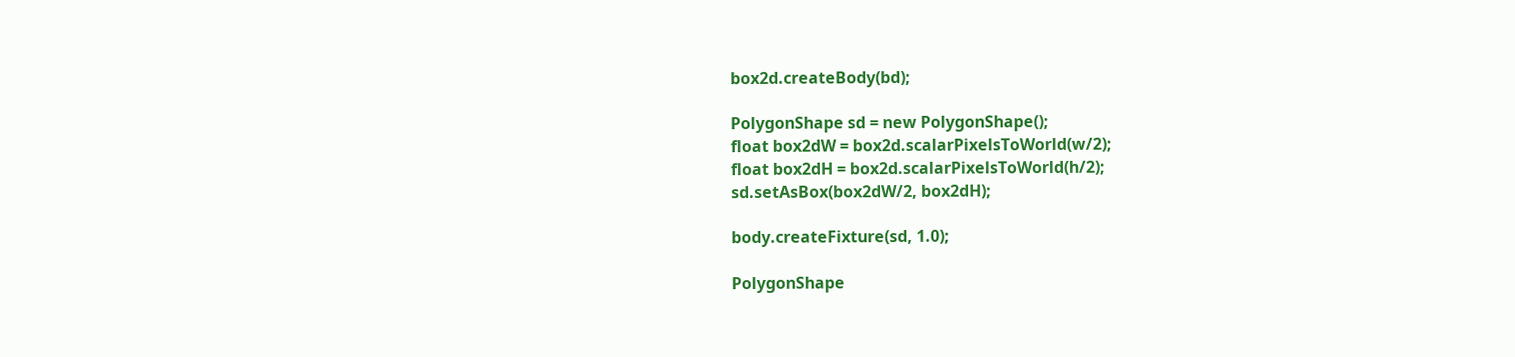box2d.createBody(bd);

PolygonShape sd = new PolygonShape();
float box2dW = box2d.scalarPixelsToWorld(w/2);
float box2dH = box2d.scalarPixelsToWorld(h/2);
sd.setAsBox(box2dW/2, box2dH);

body.createFixture(sd, 1.0);

PolygonShape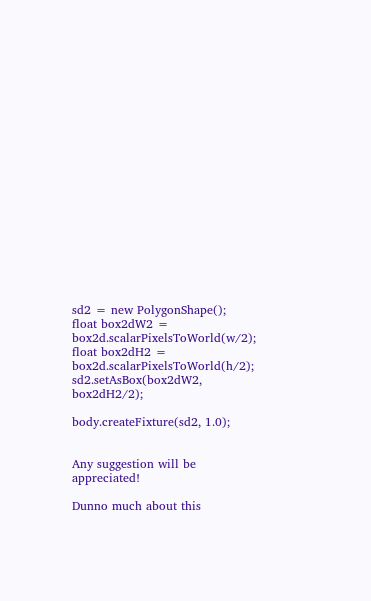sd2 = new PolygonShape();
float box2dW2 = box2d.scalarPixelsToWorld(w/2);
float box2dH2 = box2d.scalarPixelsToWorld(h/2);
sd2.setAsBox(box2dW2, box2dH2/2);

body.createFixture(sd2, 1.0);


Any suggestion will be appreciated!

Dunno much about this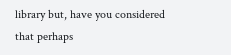library but, have you considered that perhaps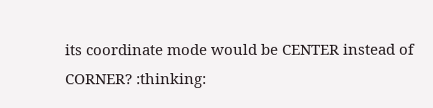its coordinate mode would be CENTER instead of CORNER? :thinking: